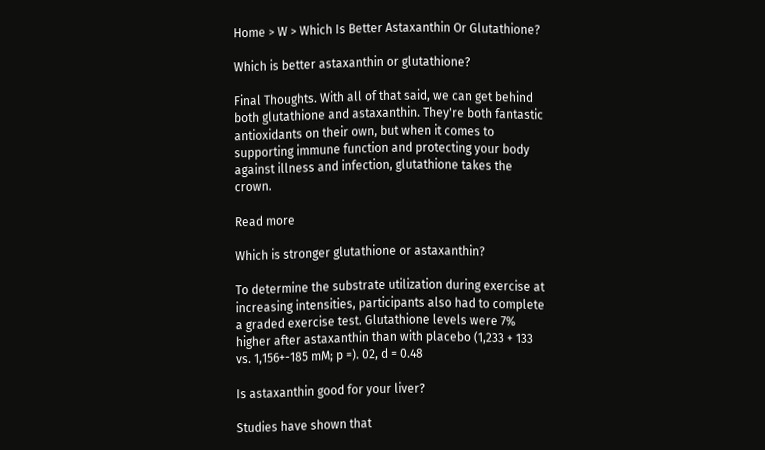Home > W > Which Is Better Astaxanthin Or Glutathione?

Which is better astaxanthin or glutathione?

Final Thoughts. With all of that said, we can get behind both glutathione and astaxanthin. They're both fantastic antioxidants on their own, but when it comes to supporting immune function and protecting your body against illness and infection, glutathione takes the crown.

Read more

Which is stronger glutathione or astaxanthin?

To determine the substrate utilization during exercise at increasing intensities, participants also had to complete a graded exercise test. Glutathione levels were 7% higher after astaxanthin than with placebo (1,233 + 133 vs. 1,156+-185 mM; p =). 02, d = 0.48

Is astaxanthin good for your liver?

Studies have shown that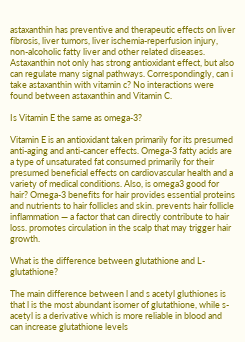astaxanthin has preventive and therapeutic effects on liver fibrosis, liver tumors, liver ischemia-reperfusion injury, non-alcoholic fatty liver and other related diseases. Astaxanthin not only has strong antioxidant effect, but also can regulate many signal pathways. Correspondingly, can i take astaxanthin with vitamin c? No interactions were found between astaxanthin and Vitamin C.

Is Vitamin E the same as omega-3?

Vitamin E is an antioxidant taken primarily for its presumed anti-aging and anti-cancer effects. Omega-3 fatty acids are a type of unsaturated fat consumed primarily for their presumed beneficial effects on cardiovascular health and a variety of medical conditions. Also, is omega3 good for hair? Omega-3 benefits for hair provides essential proteins and nutrients to hair follicles and skin. prevents hair follicle inflammation — a factor that can directly contribute to hair loss. promotes circulation in the scalp that may trigger hair growth.

What is the difference between glutathione and L-glutathione?

The main difference between l and s acetyl gluthiones is that l is the most abundant isomer of glutathione, while s-acetyl is a derivative which is more reliable in blood and can increase glutathione levels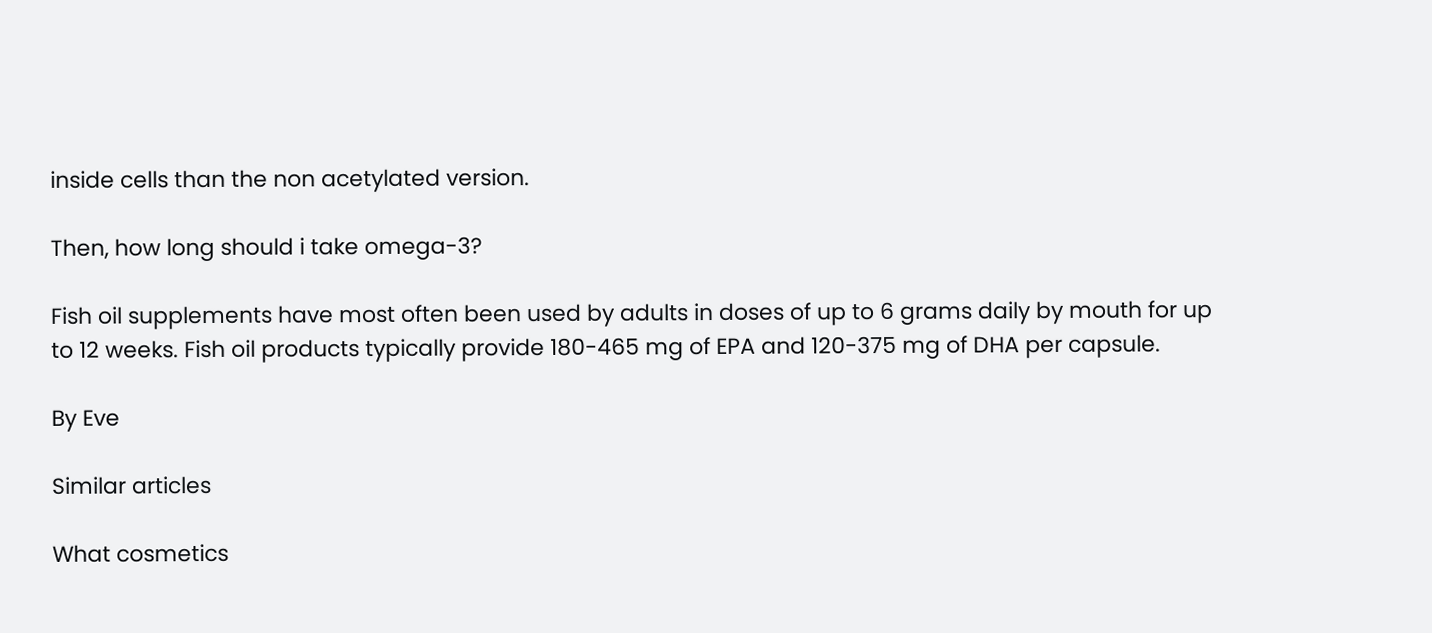inside cells than the non acetylated version.

Then, how long should i take omega-3?

Fish oil supplements have most often been used by adults in doses of up to 6 grams daily by mouth for up to 12 weeks. Fish oil products typically provide 180-465 mg of EPA and 120-375 mg of DHA per capsule.

By Eve

Similar articles

What cosmetics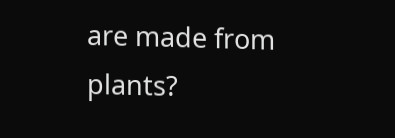are made from plants?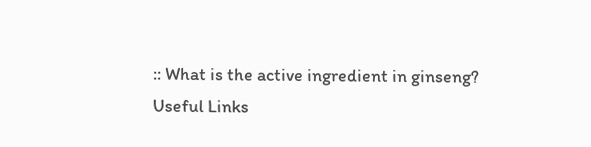:: What is the active ingredient in ginseng?
Useful Links